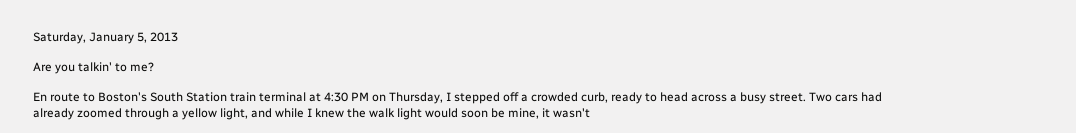Saturday, January 5, 2013

Are you talkin' to me?

En route to Boston's South Station train terminal at 4:30 PM on Thursday, I stepped off a crowded curb, ready to head across a busy street. Two cars had already zoomed through a yellow light, and while I knew the walk light would soon be mine, it wasn't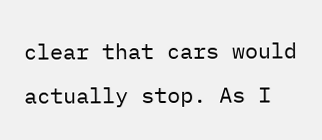clear that cars would actually stop. As I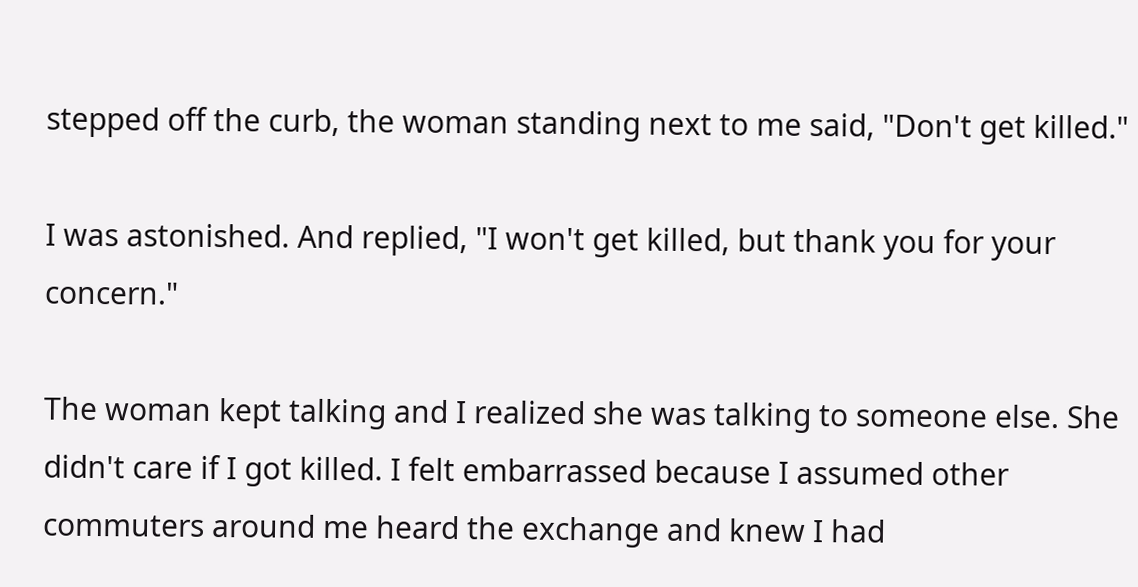stepped off the curb, the woman standing next to me said, "Don't get killed."

I was astonished. And replied, "I won't get killed, but thank you for your concern."

The woman kept talking and I realized she was talking to someone else. She didn't care if I got killed. I felt embarrassed because I assumed other commuters around me heard the exchange and knew I had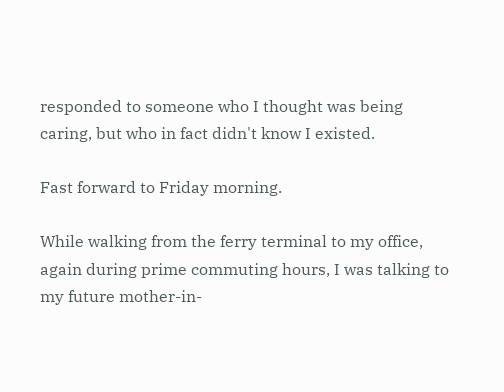responded to someone who I thought was being caring, but who in fact didn't know I existed.

Fast forward to Friday morning.

While walking from the ferry terminal to my office, again during prime commuting hours, I was talking to my future mother-in-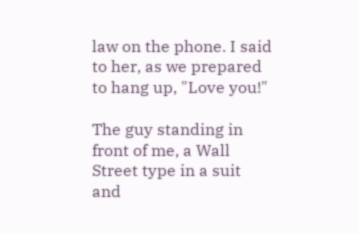law on the phone. I said to her, as we prepared to hang up, "Love you!"

The guy standing in front of me, a Wall Street type in a suit and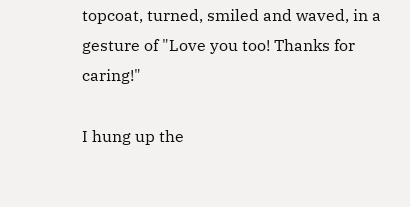topcoat, turned, smiled and waved, in a gesture of "Love you too! Thanks for caring!"

I hung up the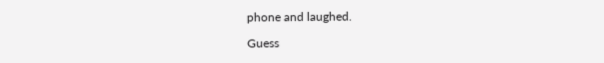phone and laughed.

Guess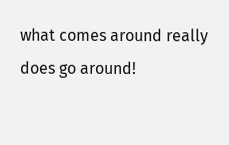what comes around really does go around!